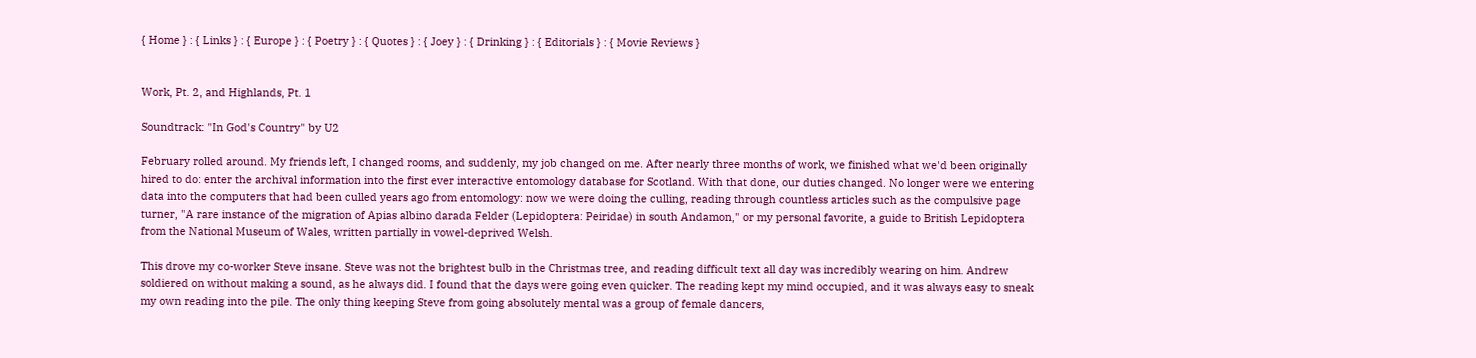{ Home } : { Links } : { Europe } : { Poetry } : { Quotes } : { Joey } : { Drinking } : { Editorials } : { Movie Reviews }


Work, Pt. 2, and Highlands, Pt. 1

Soundtrack: "In God's Country" by U2

February rolled around. My friends left, I changed rooms, and suddenly, my job changed on me. After nearly three months of work, we finished what we'd been originally hired to do: enter the archival information into the first ever interactive entomology database for Scotland. With that done, our duties changed. No longer were we entering data into the computers that had been culled years ago from entomology: now we were doing the culling, reading through countless articles such as the compulsive page turner, "A rare instance of the migration of Apias albino darada Felder (Lepidoptera: Peiridae) in south Andamon," or my personal favorite, a guide to British Lepidoptera from the National Museum of Wales, written partially in vowel-deprived Welsh.

This drove my co-worker Steve insane. Steve was not the brightest bulb in the Christmas tree, and reading difficult text all day was incredibly wearing on him. Andrew soldiered on without making a sound, as he always did. I found that the days were going even quicker. The reading kept my mind occupied, and it was always easy to sneak my own reading into the pile. The only thing keeping Steve from going absolutely mental was a group of female dancers,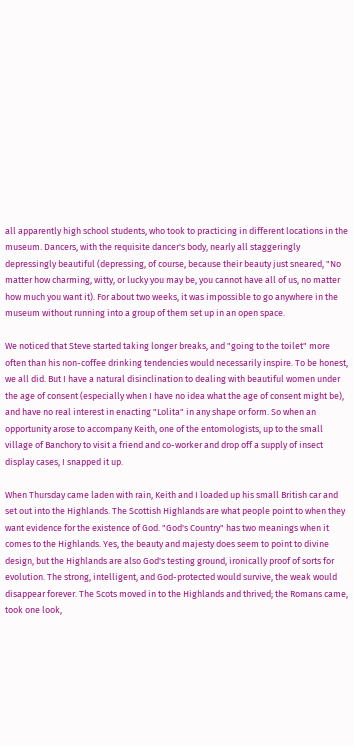all apparently high school students, who took to practicing in different locations in the museum. Dancers, with the requisite dancer's body, nearly all staggeringly depressingly beautiful (depressing, of course, because their beauty just sneared, "No matter how charming, witty, or lucky you may be, you cannot have all of us, no matter how much you want it). For about two weeks, it was impossible to go anywhere in the museum without running into a group of them set up in an open space.

We noticed that Steve started taking longer breaks, and "going to the toilet" more often than his non-coffee drinking tendencies would necessarily inspire. To be honest, we all did. But I have a natural disinclination to dealing with beautiful women under the age of consent (especially when I have no idea what the age of consent might be), and have no real interest in enacting "Lolita" in any shape or form. So when an opportunity arose to accompany Keith, one of the entomologists, up to the small village of Banchory to visit a friend and co-worker and drop off a supply of insect display cases, I snapped it up.

When Thursday came laden with rain, Keith and I loaded up his small British car and set out into the Highlands. The Scottish Highlands are what people point to when they want evidence for the existence of God. "God's Country" has two meanings when it comes to the Highlands. Yes, the beauty and majesty does seem to point to divine design, but the Highlands are also God's testing ground, ironically proof of sorts for evolution. The strong, intelligent, and God-protected would survive, the weak would disappear forever. The Scots moved in to the Highlands and thrived; the Romans came, took one look,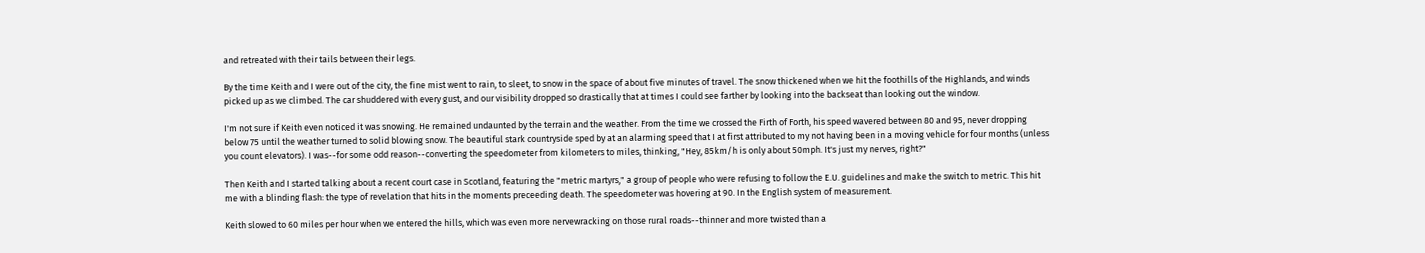and retreated with their tails between their legs.

By the time Keith and I were out of the city, the fine mist went to rain, to sleet, to snow in the space of about five minutes of travel. The snow thickened when we hit the foothills of the Highlands, and winds picked up as we climbed. The car shuddered with every gust, and our visibility dropped so drastically that at times I could see farther by looking into the backseat than looking out the window.

I'm not sure if Keith even noticed it was snowing. He remained undaunted by the terrain and the weather. From the time we crossed the Firth of Forth, his speed wavered between 80 and 95, never dropping below 75 until the weather turned to solid blowing snow. The beautiful stark countryside sped by at an alarming speed that I at first attributed to my not having been in a moving vehicle for four months (unless you count elevators). I was--for some odd reason--converting the speedometer from kilometers to miles, thinking, "Hey, 85km/h is only about 50mph. It's just my nerves, right?"

Then Keith and I started talking about a recent court case in Scotland, featuring the "metric martyrs," a group of people who were refusing to follow the E.U. guidelines and make the switch to metric. This hit me with a blinding flash: the type of revelation that hits in the moments preceeding death. The speedometer was hovering at 90. In the English system of measurement.

Keith slowed to 60 miles per hour when we entered the hills, which was even more nervewracking on those rural roads--thinner and more twisted than a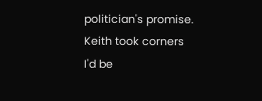politician's promise. Keith took corners I'd be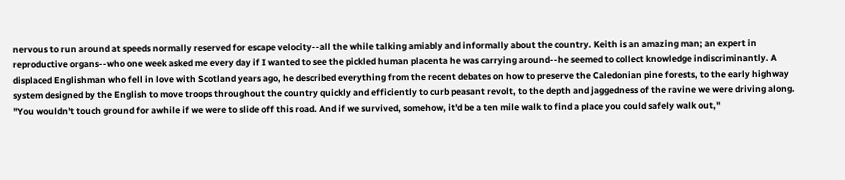nervous to run around at speeds normally reserved for escape velocity--all the while talking amiably and informally about the country. Keith is an amazing man; an expert in reproductive organs--who one week asked me every day if I wanted to see the pickled human placenta he was carrying around--he seemed to collect knowledge indiscriminantly. A displaced Englishman who fell in love with Scotland years ago, he described everything from the recent debates on how to preserve the Caledonian pine forests, to the early highway system designed by the English to move troops throughout the country quickly and efficiently to curb peasant revolt, to the depth and jaggedness of the ravine we were driving along. "You wouldn't touch ground for awhile if we were to slide off this road. And if we survived, somehow, it'd be a ten mile walk to find a place you could safely walk out,"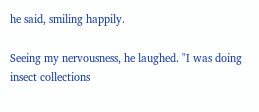he said, smiling happily.

Seeing my nervousness, he laughed. "I was doing insect collections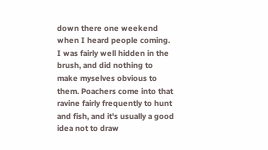down there one weekend when I heard people coming. I was fairly well hidden in the brush, and did nothing to make myselves obvious to them. Poachers come into that ravine fairly frequently to hunt and fish, and it's usually a good idea not to draw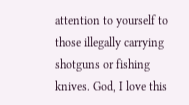attention to yourself to those illegally carrying shotguns or fishing knives. God, I love this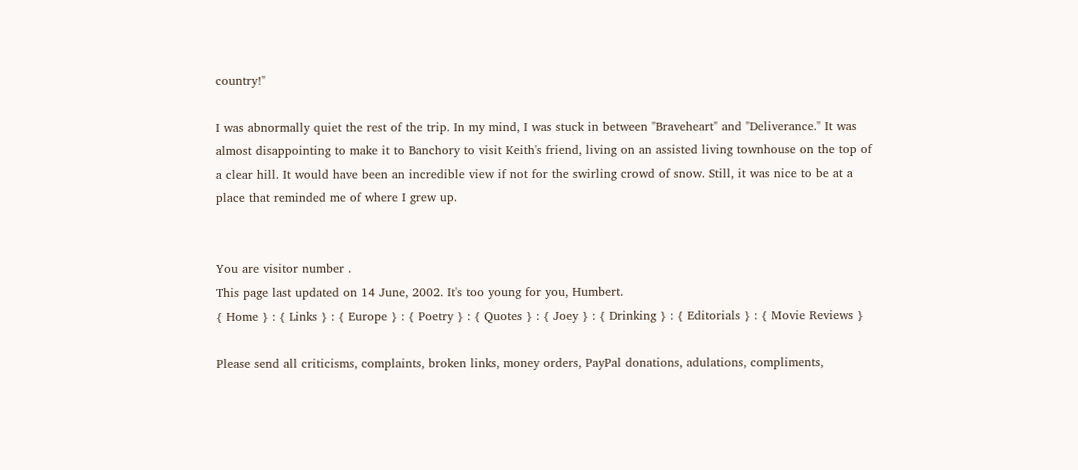country!"

I was abnormally quiet the rest of the trip. In my mind, I was stuck in between "Braveheart" and "Deliverance." It was almost disappointing to make it to Banchory to visit Keith's friend, living on an assisted living townhouse on the top of a clear hill. It would have been an incredible view if not for the swirling crowd of snow. Still, it was nice to be at a place that reminded me of where I grew up.


You are visitor number .
This page last updated on 14 June, 2002. It's too young for you, Humbert.
{ Home } : { Links } : { Europe } : { Poetry } : { Quotes } : { Joey } : { Drinking } : { Editorials } : { Movie Reviews }

Please send all criticisms, complaints, broken links, money orders, PayPal donations, adulations, compliments,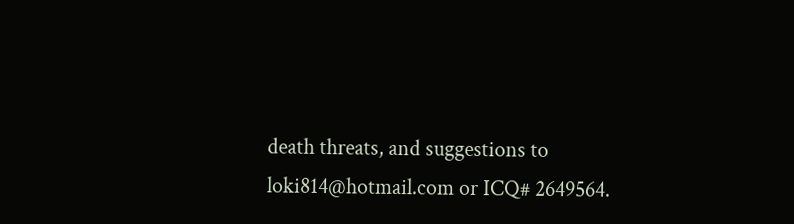death threats, and suggestions to loki814@hotmail.com or ICQ# 2649564.